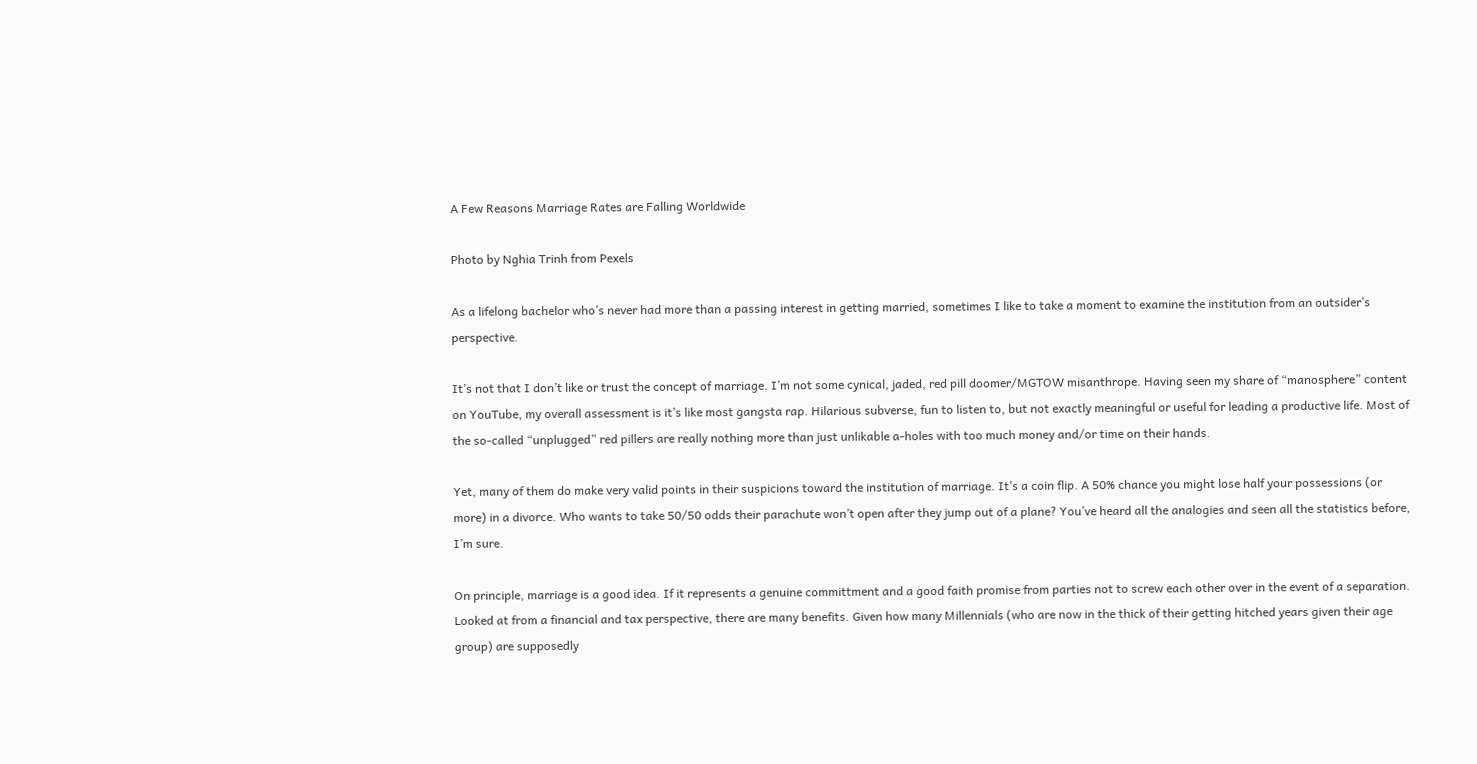A Few Reasons Marriage Rates are Falling Worldwide

Photo by Nghia Trinh from Pexels

As a lifelong bachelor who’s never had more than a passing interest in getting married, sometimes I like to take a moment to examine the institution from an outsider’s perspective.

It’s not that I don’t like or trust the concept of marriage. I’m not some cynical, jaded, red pill doomer/MGTOW misanthrope. Having seen my share of “manosphere” content on YouTube, my overall assessment is it’s like most gangsta rap. Hilarious subverse, fun to listen to, but not exactly meaningful or useful for leading a productive life. Most of the so-called “unplugged” red pillers are really nothing more than just unlikable a-holes with too much money and/or time on their hands.

Yet, many of them do make very valid points in their suspicions toward the institution of marriage. It’s a coin flip. A 50% chance you might lose half your possessions (or more) in a divorce. Who wants to take 50/50 odds their parachute won’t open after they jump out of a plane? You’ve heard all the analogies and seen all the statistics before, I’m sure.

On principle, marriage is a good idea. If it represents a genuine committment and a good faith promise from parties not to screw each other over in the event of a separation. Looked at from a financial and tax perspective, there are many benefits. Given how many Millennials (who are now in the thick of their getting hitched years given their age group) are supposedly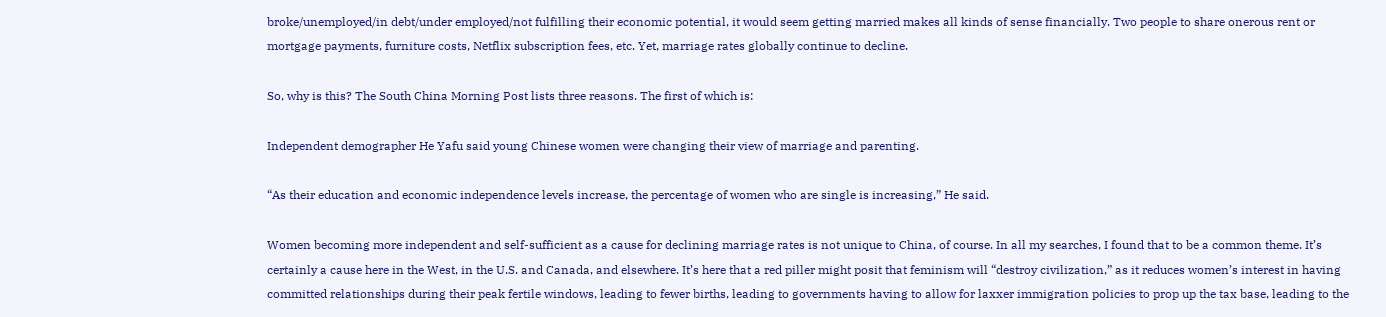broke/unemployed/in debt/under employed/not fulfilling their economic potential, it would seem getting married makes all kinds of sense financially. Two people to share onerous rent or mortgage payments, furniture costs, Netflix subscription fees, etc. Yet, marriage rates globally continue to decline.

So, why is this? The South China Morning Post lists three reasons. The first of which is:

Independent demographer He Yafu said young Chinese women were changing their view of marriage and parenting.

“As their education and economic independence levels increase, the percentage of women who are single is increasing,” He said.

Women becoming more independent and self-sufficient as a cause for declining marriage rates is not unique to China, of course. In all my searches, I found that to be a common theme. It’s certainly a cause here in the West, in the U.S. and Canada, and elsewhere. It’s here that a red piller might posit that feminism will “destroy civilization,” as it reduces women’s interest in having committed relationships during their peak fertile windows, leading to fewer births, leading to governments having to allow for laxxer immigration policies to prop up the tax base, leading to the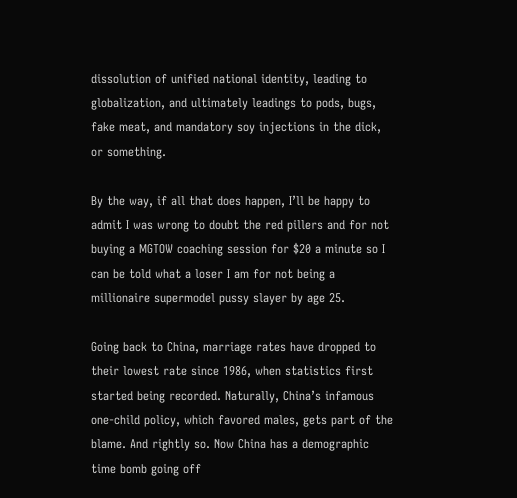dissolution of unified national identity, leading to globalization, and ultimately leadings to pods, bugs, fake meat, and mandatory soy injections in the dick, or something.

By the way, if all that does happen, I’ll be happy to admit I was wrong to doubt the red pillers and for not buying a MGTOW coaching session for $20 a minute so I can be told what a loser I am for not being a millionaire supermodel pussy slayer by age 25.

Going back to China, marriage rates have dropped to their lowest rate since 1986, when statistics first started being recorded. Naturally, China’s infamous one-child policy, which favored males, gets part of the blame. And rightly so. Now China has a demographic time bomb going off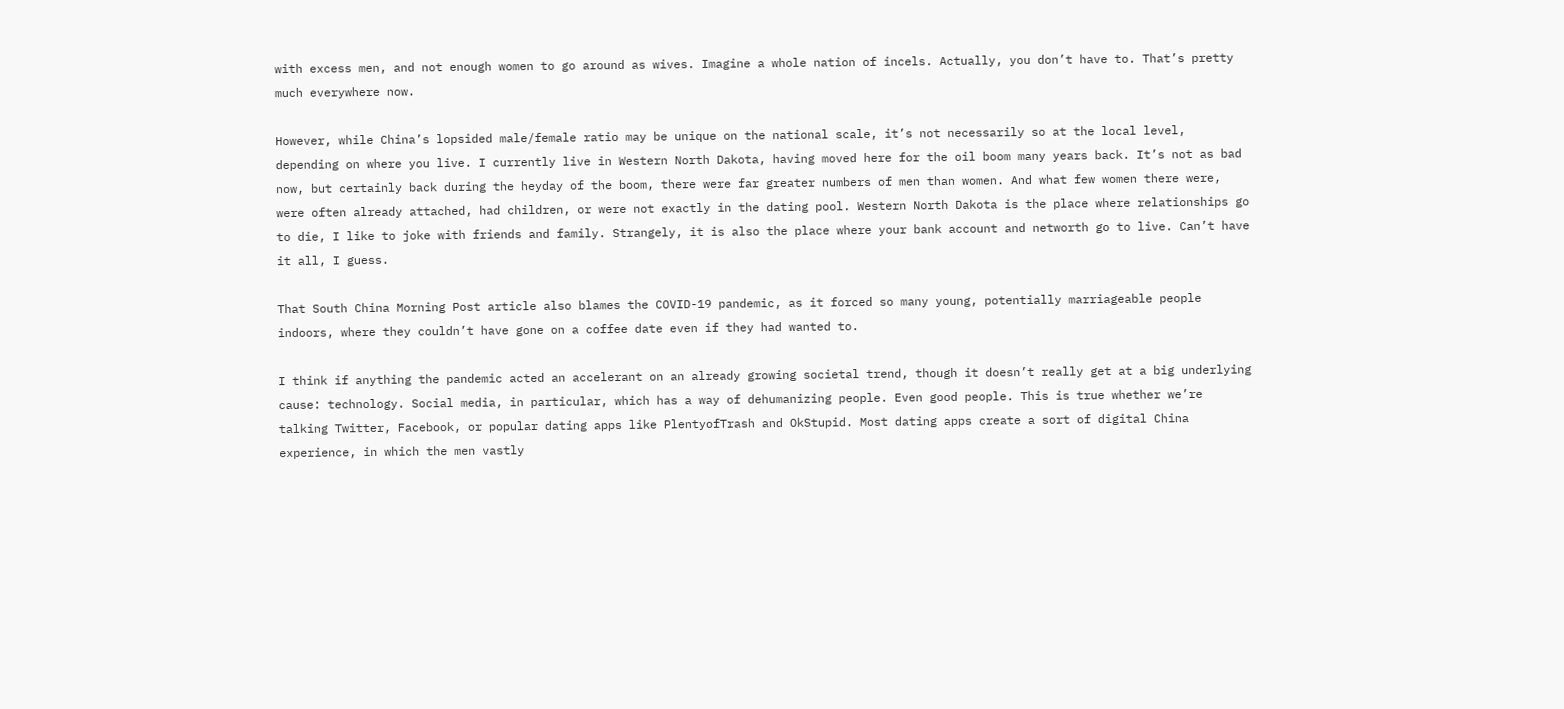with excess men, and not enough women to go around as wives. Imagine a whole nation of incels. Actually, you don’t have to. That’s pretty much everywhere now.

However, while China’s lopsided male/female ratio may be unique on the national scale, it’s not necessarily so at the local level, depending on where you live. I currently live in Western North Dakota, having moved here for the oil boom many years back. It’s not as bad now, but certainly back during the heyday of the boom, there were far greater numbers of men than women. And what few women there were, were often already attached, had children, or were not exactly in the dating pool. Western North Dakota is the place where relationships go to die, I like to joke with friends and family. Strangely, it is also the place where your bank account and networth go to live. Can’t have it all, I guess.

That South China Morning Post article also blames the COVID-19 pandemic, as it forced so many young, potentially marriageable people indoors, where they couldn’t have gone on a coffee date even if they had wanted to.

I think if anything the pandemic acted an accelerant on an already growing societal trend, though it doesn’t really get at a big underlying cause: technology. Social media, in particular, which has a way of dehumanizing people. Even good people. This is true whether we’re talking Twitter, Facebook, or popular dating apps like PlentyofTrash and OkStupid. Most dating apps create a sort of digital China experience, in which the men vastly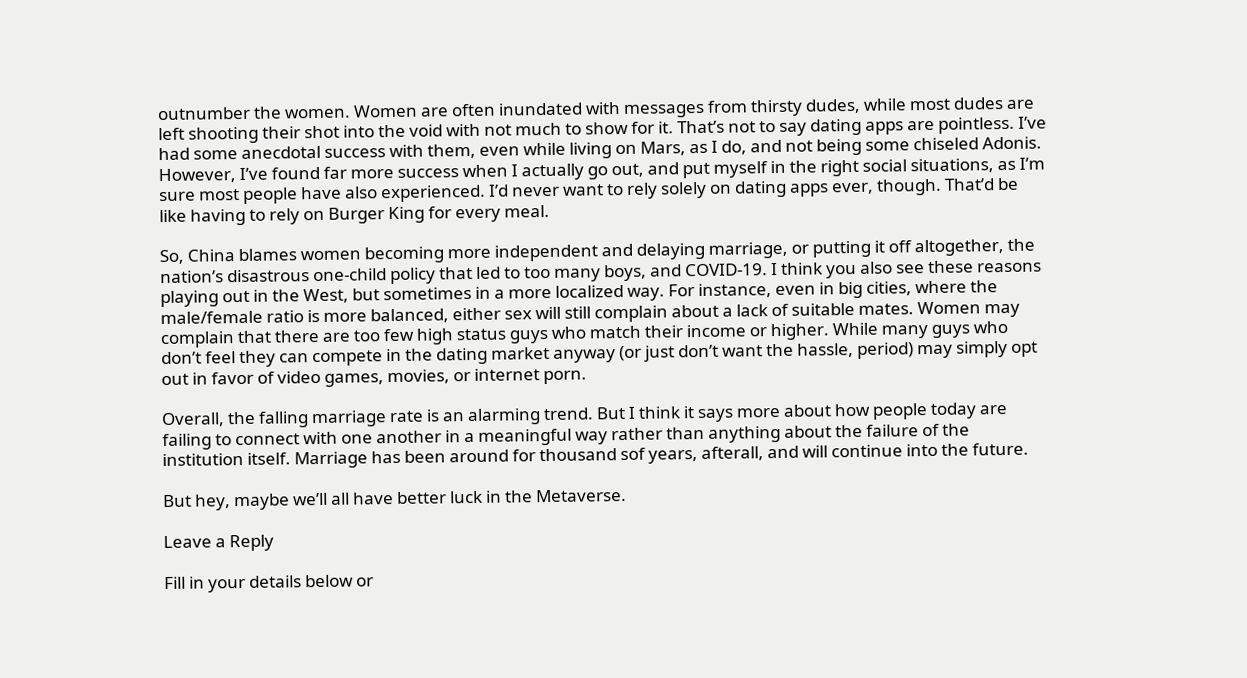outnumber the women. Women are often inundated with messages from thirsty dudes, while most dudes are left shooting their shot into the void with not much to show for it. That’s not to say dating apps are pointless. I’ve had some anecdotal success with them, even while living on Mars, as I do, and not being some chiseled Adonis. However, I’ve found far more success when I actually go out, and put myself in the right social situations, as I’m sure most people have also experienced. I’d never want to rely solely on dating apps ever, though. That’d be like having to rely on Burger King for every meal.

So, China blames women becoming more independent and delaying marriage, or putting it off altogether, the nation’s disastrous one-child policy that led to too many boys, and COVID-19. I think you also see these reasons playing out in the West, but sometimes in a more localized way. For instance, even in big cities, where the male/female ratio is more balanced, either sex will still complain about a lack of suitable mates. Women may complain that there are too few high status guys who match their income or higher. While many guys who don’t feel they can compete in the dating market anyway (or just don’t want the hassle, period) may simply opt out in favor of video games, movies, or internet porn.

Overall, the falling marriage rate is an alarming trend. But I think it says more about how people today are failing to connect with one another in a meaningful way rather than anything about the failure of the institution itself. Marriage has been around for thousand sof years, afterall, and will continue into the future.

But hey, maybe we’ll all have better luck in the Metaverse.

Leave a Reply

Fill in your details below or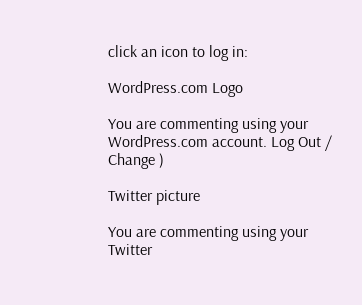click an icon to log in:

WordPress.com Logo

You are commenting using your WordPress.com account. Log Out /  Change )

Twitter picture

You are commenting using your Twitter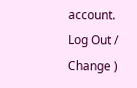account. Log Out /  Change )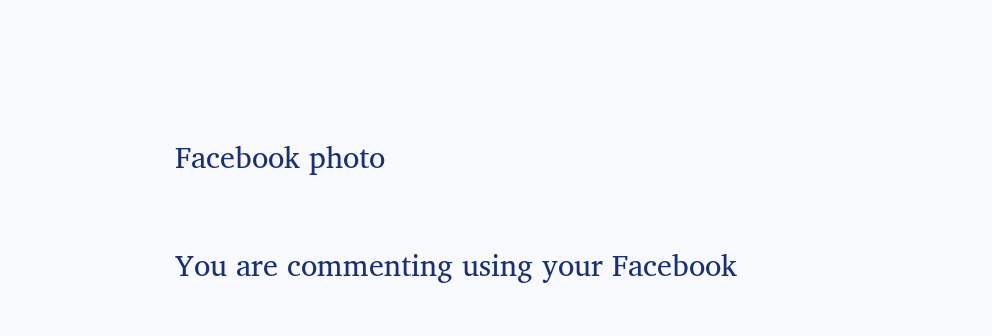Facebook photo

You are commenting using your Facebook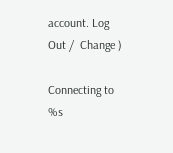account. Log Out /  Change )

Connecting to %s